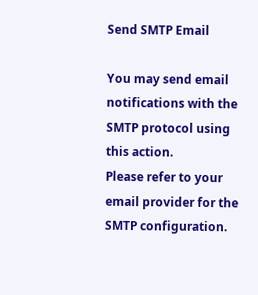Send SMTP Email

You may send email notifications with the SMTP protocol using this action.
Please refer to your email provider for the SMTP configuration.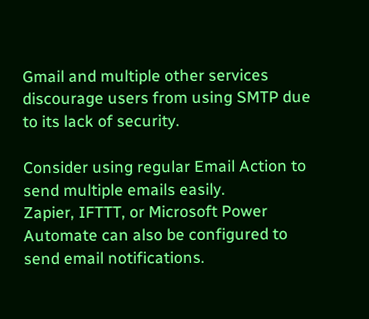Gmail and multiple other services discourage users from using SMTP due to its lack of security.

Consider using regular Email Action to send multiple emails easily.
Zapier, IFTTT, or Microsoft Power Automate can also be configured to send email notifications.